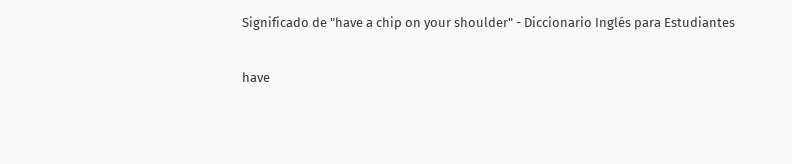Significado de "have a chip on your shoulder" - Diccionario Inglés para Estudiantes

have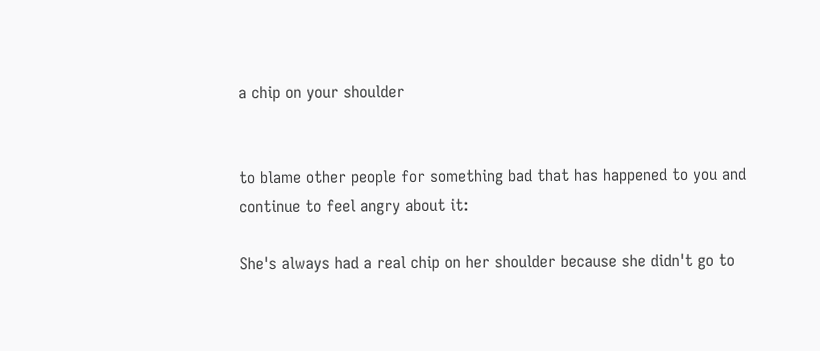a chip on your shoulder


to blame other people for something bad that has happened to you and continue to feel angry about it:

She's always had a real chip on her shoulder because she didn't go to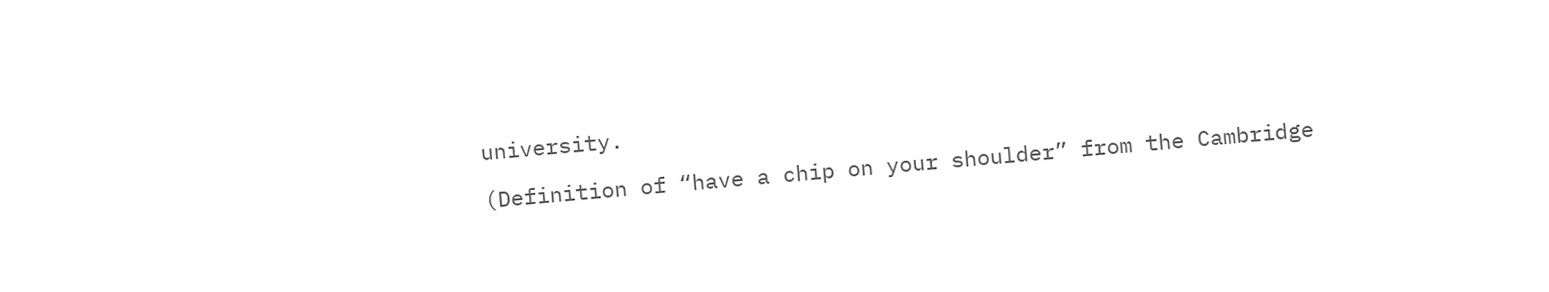university.

(Definition of “have a chip on your shoulder” from the Cambridge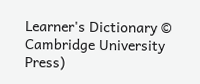Learner's Dictionary © Cambridge University Press)